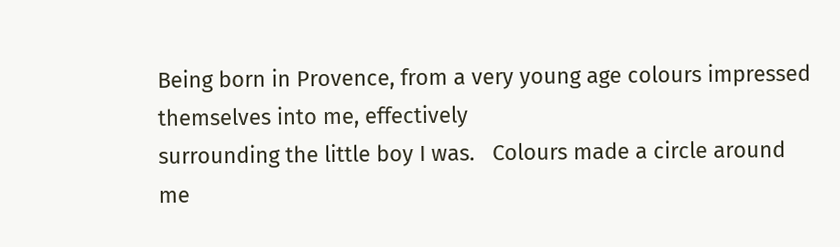Being born in Provence, from a very young age colours impressed themselves into me, effectively
surrounding the little boy I was.   Colours made a circle around me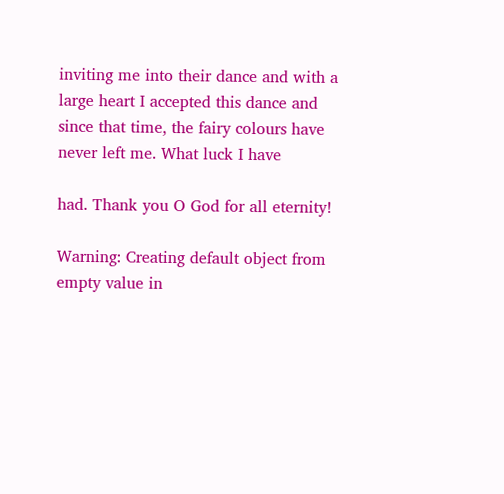inviting me into their dance and with a
large heart I accepted this dance and since that time, the fairy colours have never left me. What luck I have

had. Thank you O God for all eternity!

Warning: Creating default object from empty value in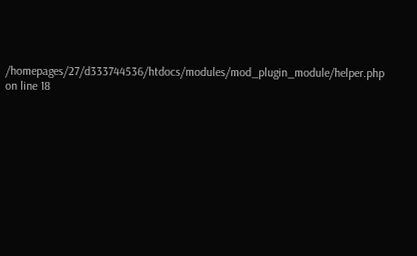/homepages/27/d333744536/htdocs/modules/mod_plugin_module/helper.php on line 18